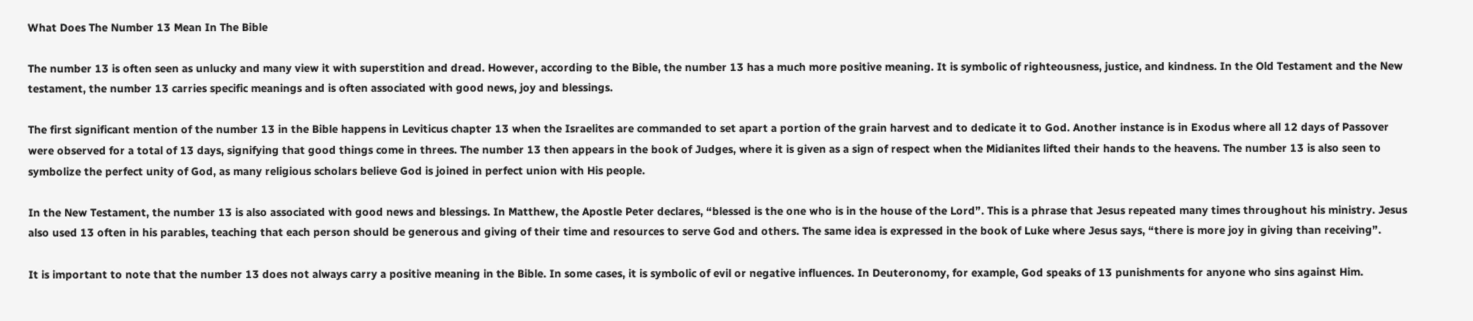What Does The Number 13 Mean In The Bible

The number 13 is often seen as unlucky and many view it with superstition and dread. However, according to the Bible, the number 13 has a much more positive meaning. It is symbolic of righteousness, justice, and kindness. In the Old Testament and the New testament, the number 13 carries specific meanings and is often associated with good news, joy and blessings.

The first significant mention of the number 13 in the Bible happens in Leviticus chapter 13 when the Israelites are commanded to set apart a portion of the grain harvest and to dedicate it to God. Another instance is in Exodus where all 12 days of Passover were observed for a total of 13 days, signifying that good things come in threes. The number 13 then appears in the book of Judges, where it is given as a sign of respect when the Midianites lifted their hands to the heavens. The number 13 is also seen to symbolize the perfect unity of God, as many religious scholars believe God is joined in perfect union with His people.

In the New Testament, the number 13 is also associated with good news and blessings. In Matthew, the Apostle Peter declares, “blessed is the one who is in the house of the Lord”. This is a phrase that Jesus repeated many times throughout his ministry. Jesus also used 13 often in his parables, teaching that each person should be generous and giving of their time and resources to serve God and others. The same idea is expressed in the book of Luke where Jesus says, “there is more joy in giving than receiving”.

It is important to note that the number 13 does not always carry a positive meaning in the Bible. In some cases, it is symbolic of evil or negative influences. In Deuteronomy, for example, God speaks of 13 punishments for anyone who sins against Him.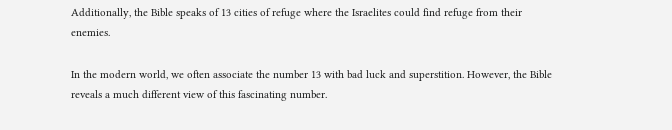Additionally, the Bible speaks of 13 cities of refuge where the Israelites could find refuge from their enemies.

In the modern world, we often associate the number 13 with bad luck and superstition. However, the Bible reveals a much different view of this fascinating number.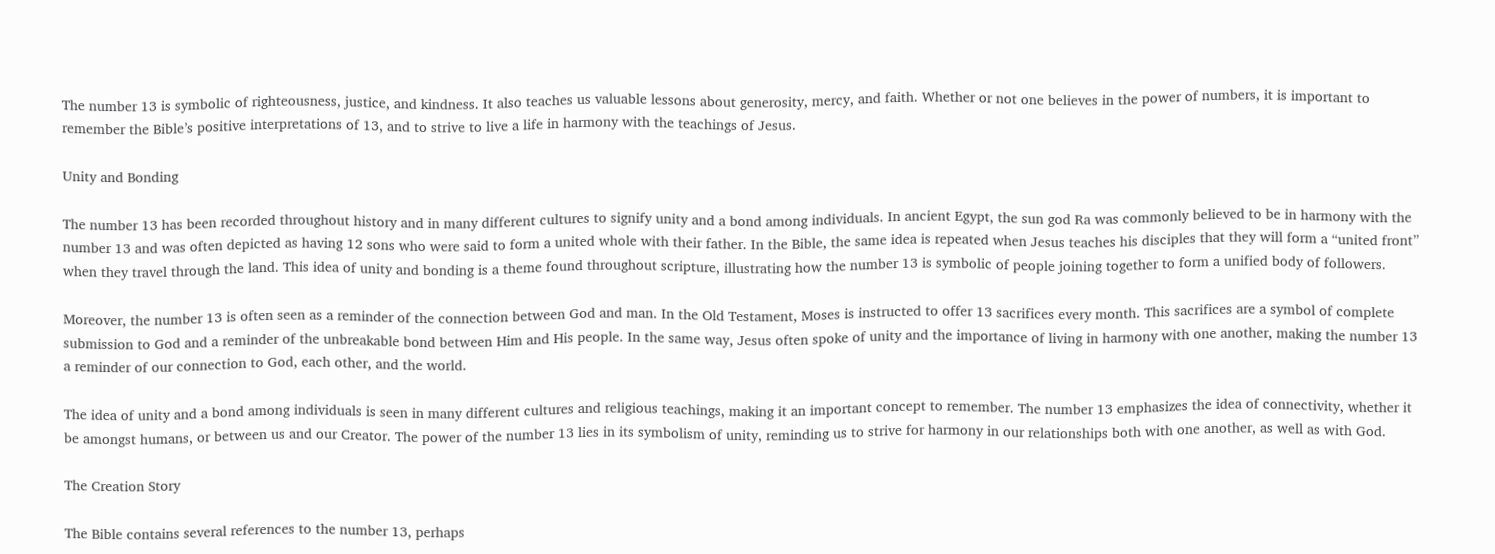The number 13 is symbolic of righteousness, justice, and kindness. It also teaches us valuable lessons about generosity, mercy, and faith. Whether or not one believes in the power of numbers, it is important to remember the Bible’s positive interpretations of 13, and to strive to live a life in harmony with the teachings of Jesus.

Unity and Bonding

The number 13 has been recorded throughout history and in many different cultures to signify unity and a bond among individuals. In ancient Egypt, the sun god Ra was commonly believed to be in harmony with the number 13 and was often depicted as having 12 sons who were said to form a united whole with their father. In the Bible, the same idea is repeated when Jesus teaches his disciples that they will form a “united front” when they travel through the land. This idea of unity and bonding is a theme found throughout scripture, illustrating how the number 13 is symbolic of people joining together to form a unified body of followers.

Moreover, the number 13 is often seen as a reminder of the connection between God and man. In the Old Testament, Moses is instructed to offer 13 sacrifices every month. This sacrifices are a symbol of complete submission to God and a reminder of the unbreakable bond between Him and His people. In the same way, Jesus often spoke of unity and the importance of living in harmony with one another, making the number 13 a reminder of our connection to God, each other, and the world.

The idea of unity and a bond among individuals is seen in many different cultures and religious teachings, making it an important concept to remember. The number 13 emphasizes the idea of connectivity, whether it be amongst humans, or between us and our Creator. The power of the number 13 lies in its symbolism of unity, reminding us to strive for harmony in our relationships both with one another, as well as with God.

The Creation Story

The Bible contains several references to the number 13, perhaps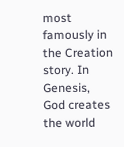most famously in the Creation story. In Genesis, God creates the world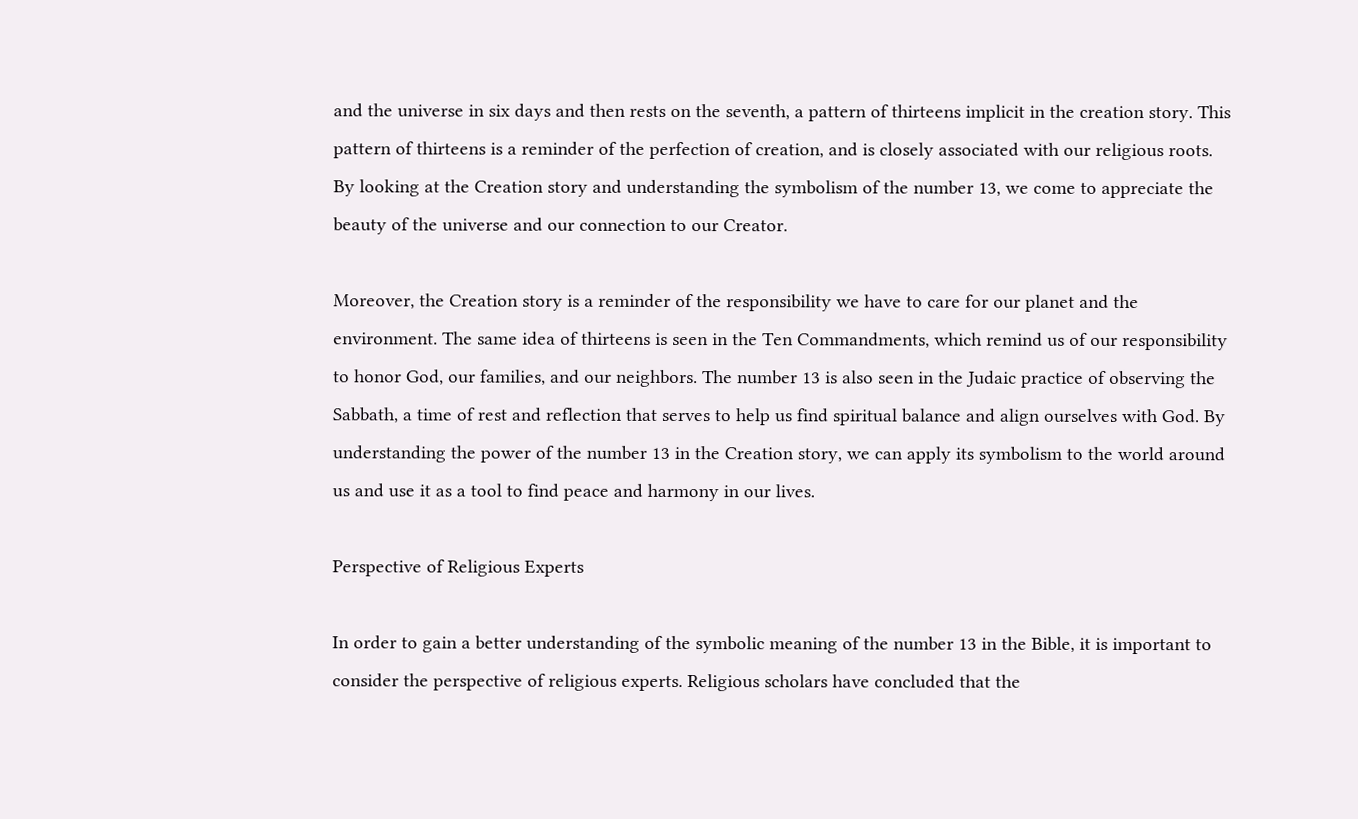and the universe in six days and then rests on the seventh, a pattern of thirteens implicit in the creation story. This pattern of thirteens is a reminder of the perfection of creation, and is closely associated with our religious roots. By looking at the Creation story and understanding the symbolism of the number 13, we come to appreciate the beauty of the universe and our connection to our Creator.

Moreover, the Creation story is a reminder of the responsibility we have to care for our planet and the environment. The same idea of thirteens is seen in the Ten Commandments, which remind us of our responsibility to honor God, our families, and our neighbors. The number 13 is also seen in the Judaic practice of observing the Sabbath, a time of rest and reflection that serves to help us find spiritual balance and align ourselves with God. By understanding the power of the number 13 in the Creation story, we can apply its symbolism to the world around us and use it as a tool to find peace and harmony in our lives.

Perspective of Religious Experts

In order to gain a better understanding of the symbolic meaning of the number 13 in the Bible, it is important to consider the perspective of religious experts. Religious scholars have concluded that the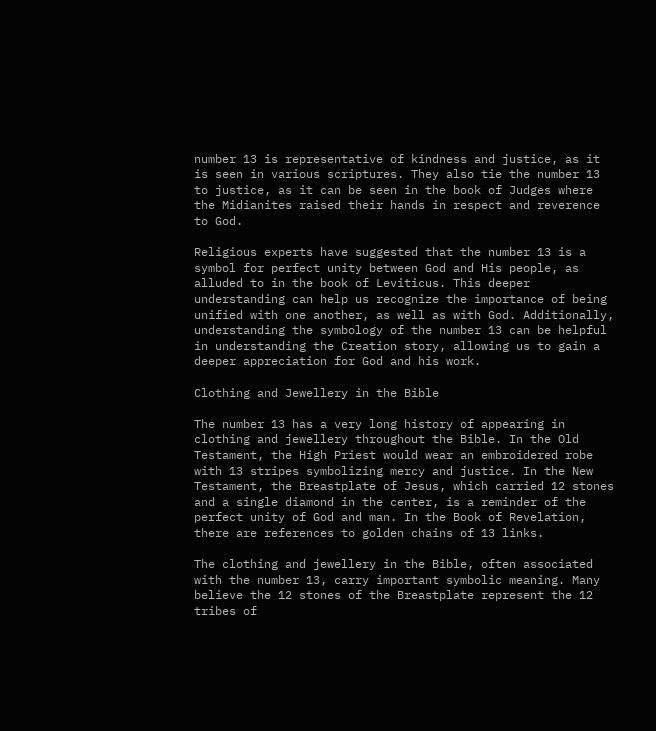number 13 is representative of kindness and justice, as it is seen in various scriptures. They also tie the number 13 to justice, as it can be seen in the book of Judges where the Midianites raised their hands in respect and reverence to God.

Religious experts have suggested that the number 13 is a symbol for perfect unity between God and His people, as alluded to in the book of Leviticus. This deeper understanding can help us recognize the importance of being unified with one another, as well as with God. Additionally, understanding the symbology of the number 13 can be helpful in understanding the Creation story, allowing us to gain a deeper appreciation for God and his work.

Clothing and Jewellery in the Bible

The number 13 has a very long history of appearing in clothing and jewellery throughout the Bible. In the Old Testament, the High Priest would wear an embroidered robe with 13 stripes symbolizing mercy and justice. In the New Testament, the Breastplate of Jesus, which carried 12 stones and a single diamond in the center, is a reminder of the perfect unity of God and man. In the Book of Revelation, there are references to golden chains of 13 links.

The clothing and jewellery in the Bible, often associated with the number 13, carry important symbolic meaning. Many believe the 12 stones of the Breastplate represent the 12 tribes of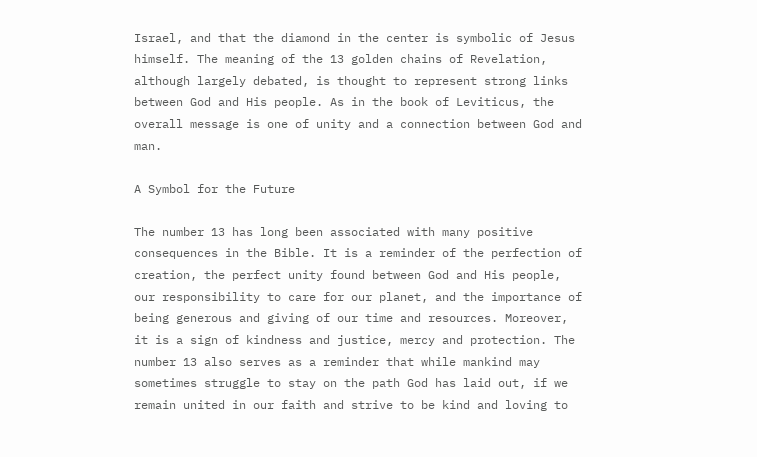Israel, and that the diamond in the center is symbolic of Jesus himself. The meaning of the 13 golden chains of Revelation, although largely debated, is thought to represent strong links between God and His people. As in the book of Leviticus, the overall message is one of unity and a connection between God and man.

A Symbol for the Future

The number 13 has long been associated with many positive consequences in the Bible. It is a reminder of the perfection of creation, the perfect unity found between God and His people, our responsibility to care for our planet, and the importance of being generous and giving of our time and resources. Moreover, it is a sign of kindness and justice, mercy and protection. The number 13 also serves as a reminder that while mankind may sometimes struggle to stay on the path God has laid out, if we remain united in our faith and strive to be kind and loving to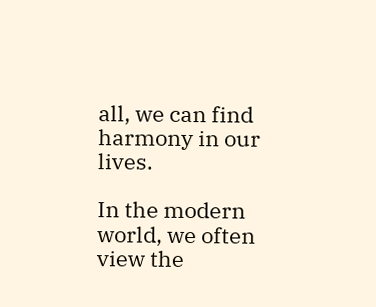all, we can find harmony in our lives.

In the modern world, we often view the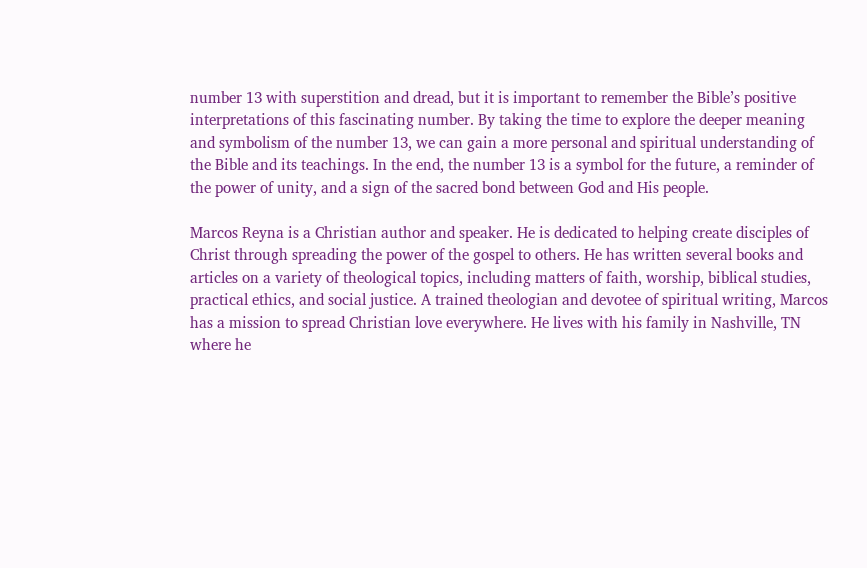number 13 with superstition and dread, but it is important to remember the Bible’s positive interpretations of this fascinating number. By taking the time to explore the deeper meaning and symbolism of the number 13, we can gain a more personal and spiritual understanding of the Bible and its teachings. In the end, the number 13 is a symbol for the future, a reminder of the power of unity, and a sign of the sacred bond between God and His people.

Marcos Reyna is a Christian author and speaker. He is dedicated to helping create disciples of Christ through spreading the power of the gospel to others. He has written several books and articles on a variety of theological topics, including matters of faith, worship, biblical studies, practical ethics, and social justice. A trained theologian and devotee of spiritual writing, Marcos has a mission to spread Christian love everywhere. He lives with his family in Nashville, TN where he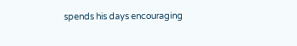spends his days encouraging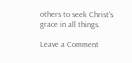others to seek Christ's grace in all things.

Leave a Comment